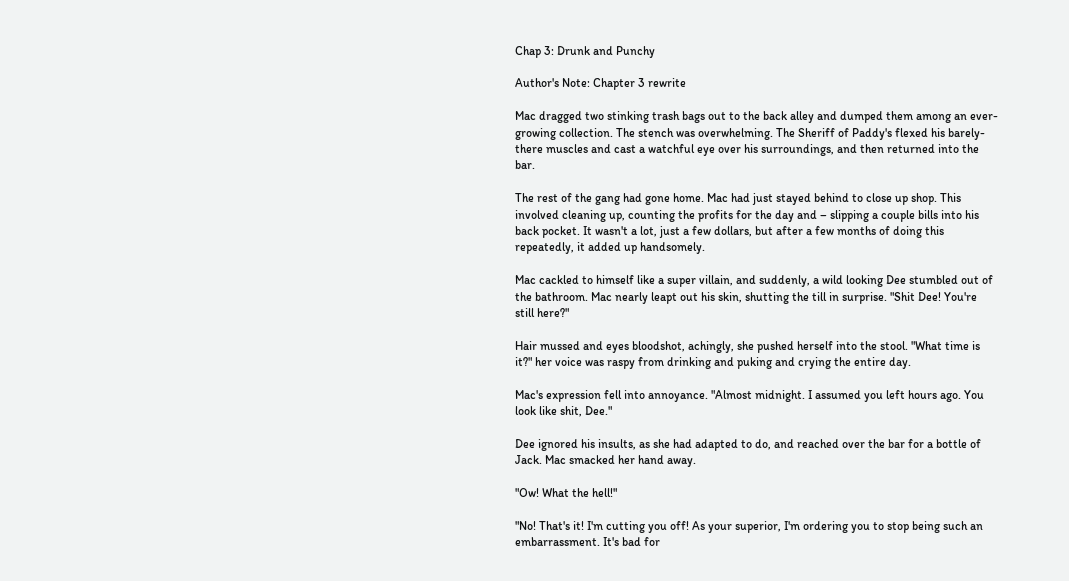Chap 3: Drunk and Punchy

Author's Note: Chapter 3 rewrite

Mac dragged two stinking trash bags out to the back alley and dumped them among an ever-growing collection. The stench was overwhelming. The Sheriff of Paddy's flexed his barely-there muscles and cast a watchful eye over his surroundings, and then returned into the bar.

The rest of the gang had gone home. Mac had just stayed behind to close up shop. This involved cleaning up, counting the profits for the day and – slipping a couple bills into his back pocket. It wasn't a lot, just a few dollars, but after a few months of doing this repeatedly, it added up handsomely.

Mac cackled to himself like a super villain, and suddenly, a wild looking Dee stumbled out of the bathroom. Mac nearly leapt out his skin, shutting the till in surprise. "Shit Dee! You're still here?"

Hair mussed and eyes bloodshot, achingly, she pushed herself into the stool. "What time is it?" her voice was raspy from drinking and puking and crying the entire day.

Mac's expression fell into annoyance. "Almost midnight. I assumed you left hours ago. You look like shit, Dee."

Dee ignored his insults, as she had adapted to do, and reached over the bar for a bottle of Jack. Mac smacked her hand away.

"Ow! What the hell!"

"No! That's it! I'm cutting you off! As your superior, I'm ordering you to stop being such an embarrassment. It's bad for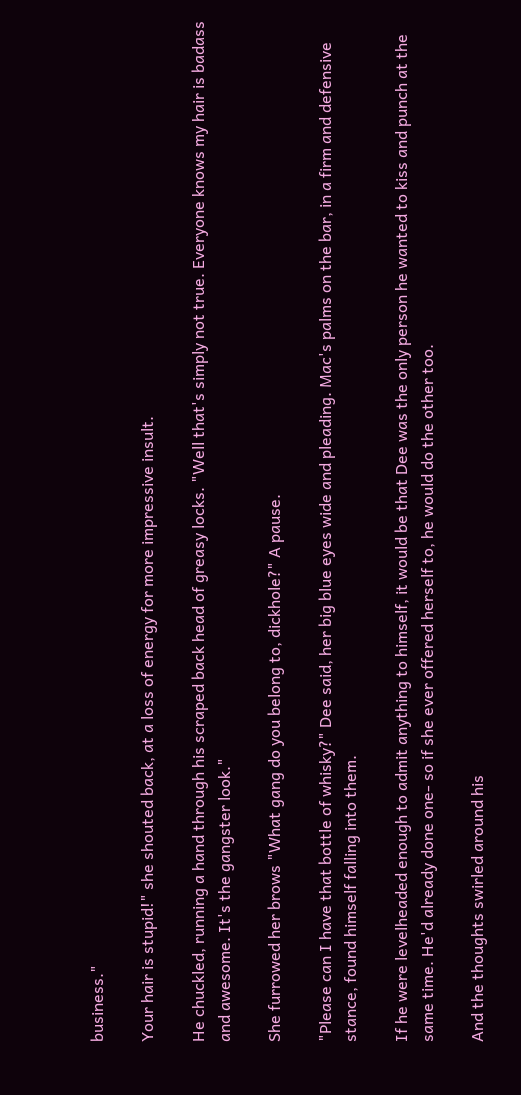business."

Your hair is stupid!" she shouted back, at a loss of energy for more impressive insult.

He chuckled, running a hand through his scraped back head of greasy locks. "Well that's simply not true. Everyone knows my hair is badass and awesome. It's the gangster look."

She furrowed her brows "What gang do you belong to, dickhole?" A pause.

"Please can I have that bottle of whisky?" Dee said, her big blue eyes wide and pleading. Mac's palms on the bar, in a firm and defensive stance, found himself falling into them.

If he were levelheaded enough to admit anything to himself, it would be that Dee was the only person he wanted to kiss and punch at the same time. He'd already done one- so if she ever offered herself to, he would do the other too.

And the thoughts swirled around his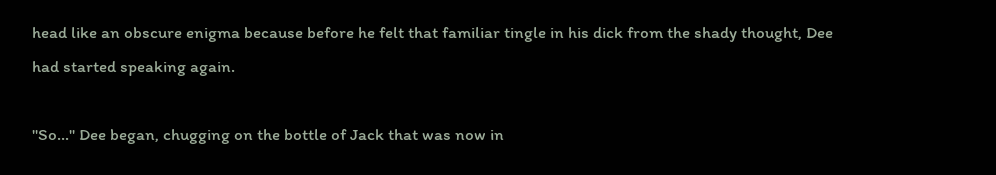head like an obscure enigma because before he felt that familiar tingle in his dick from the shady thought, Dee had started speaking again.

"So…" Dee began, chugging on the bottle of Jack that was now in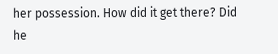her possession. How did it get there? Did he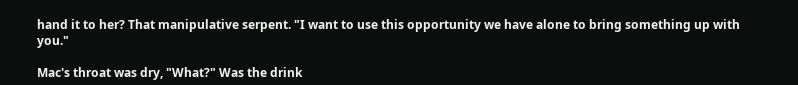hand it to her? That manipulative serpent. "I want to use this opportunity we have alone to bring something up with you."

Mac's throat was dry, "What?" Was the drink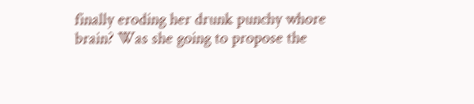finally eroding her drunk punchy whore brain? Was she going to propose the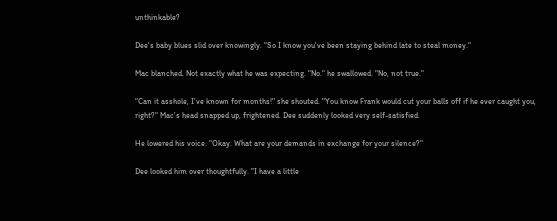unthinkable?

Dee's baby blues slid over knowingly. "So I know you've been staying behind late to steal money."

Mac blanched. Not exactly what he was expecting. "No." he swallowed. "No, not true."

"Can it asshole, I've known for months!" she shouted. "You know Frank would cut your balls off if he ever caught you, right?" Mac's head snapped up, frightened. Dee suddenly looked very self-satisfied.

He lowered his voice. "Okay. What are your demands in exchange for your silence?"

Dee looked him over thoughtfully. "I have a little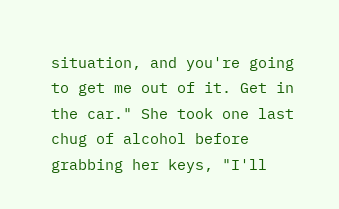situation, and you're going to get me out of it. Get in the car." She took one last chug of alcohol before grabbing her keys, "I'll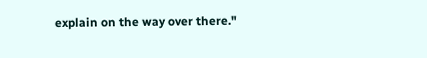explain on the way over there."